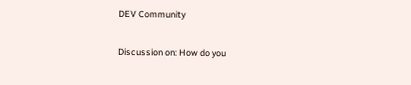DEV Community

Discussion on: How do you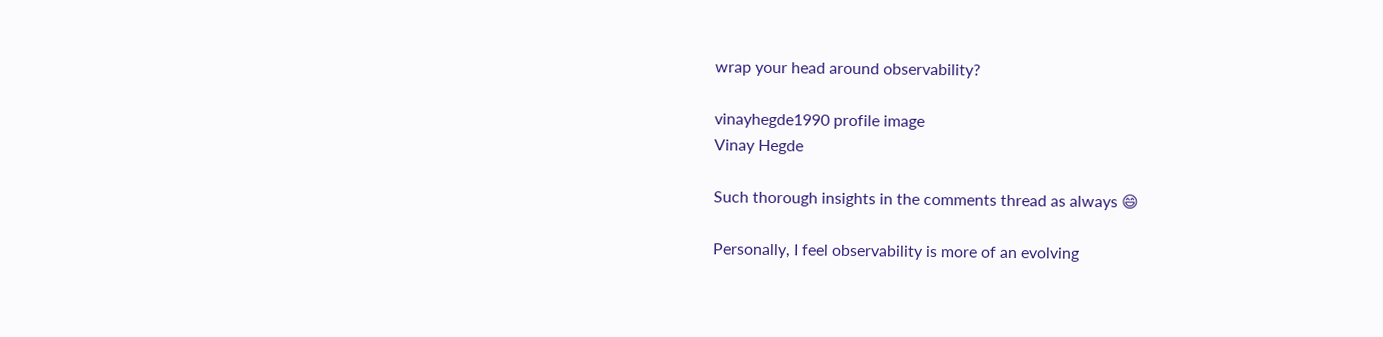wrap your head around observability?

vinayhegde1990 profile image
Vinay Hegde

Such thorough insights in the comments thread as always 😄

Personally, I feel observability is more of an evolving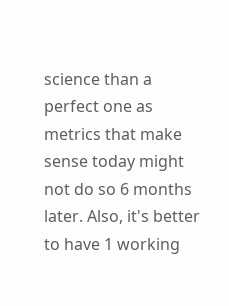science than a perfect one as metrics that make sense today might not do so 6 months later. Also, it's better to have 1 working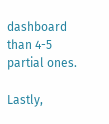dashboard than 4-5 partial ones.

Lastly,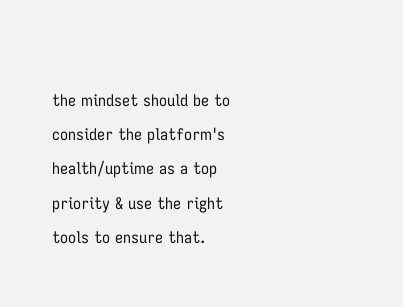the mindset should be to consider the platform's health/uptime as a top priority & use the right tools to ensure that.